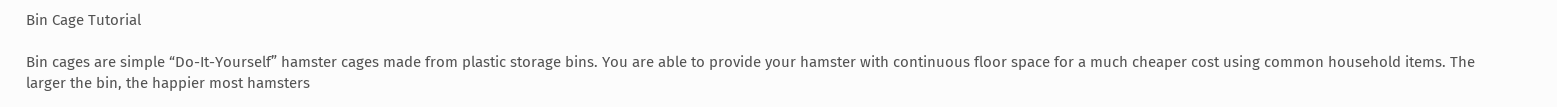Bin Cage Tutorial

Bin cages are simple “Do-It-Yourself” hamster cages made from plastic storage bins. You are able to provide your hamster with continuous floor space for a much cheaper cost using common household items. The larger the bin, the happier most hamsters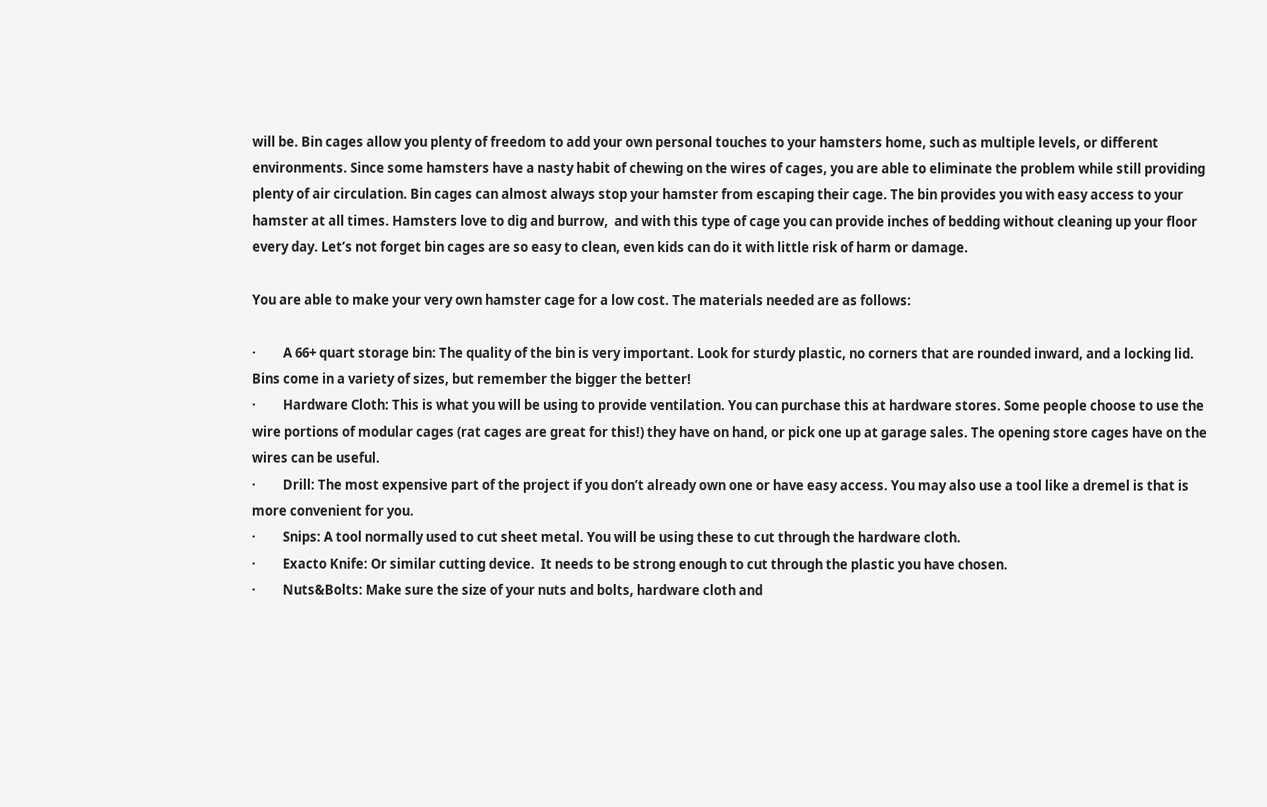will be. Bin cages allow you plenty of freedom to add your own personal touches to your hamsters home, such as multiple levels, or different environments. Since some hamsters have a nasty habit of chewing on the wires of cages, you are able to eliminate the problem while still providing plenty of air circulation. Bin cages can almost always stop your hamster from escaping their cage. The bin provides you with easy access to your hamster at all times. Hamsters love to dig and burrow,  and with this type of cage you can provide inches of bedding without cleaning up your floor every day. Let’s not forget bin cages are so easy to clean, even kids can do it with little risk of harm or damage.

You are able to make your very own hamster cage for a low cost. The materials needed are as follows:

·         A 66+ quart storage bin: The quality of the bin is very important. Look for sturdy plastic, no corners that are rounded inward, and a locking lid. Bins come in a variety of sizes, but remember the bigger the better!
·         Hardware Cloth: This is what you will be using to provide ventilation. You can purchase this at hardware stores. Some people choose to use the wire portions of modular cages (rat cages are great for this!) they have on hand, or pick one up at garage sales. The opening store cages have on the wires can be useful.
·         Drill: The most expensive part of the project if you don’t already own one or have easy access. You may also use a tool like a dremel is that is more convenient for you.
·         Snips: A tool normally used to cut sheet metal. You will be using these to cut through the hardware cloth.
·         Exacto Knife: Or similar cutting device.  It needs to be strong enough to cut through the plastic you have chosen.
·         Nuts&Bolts: Make sure the size of your nuts and bolts, hardware cloth and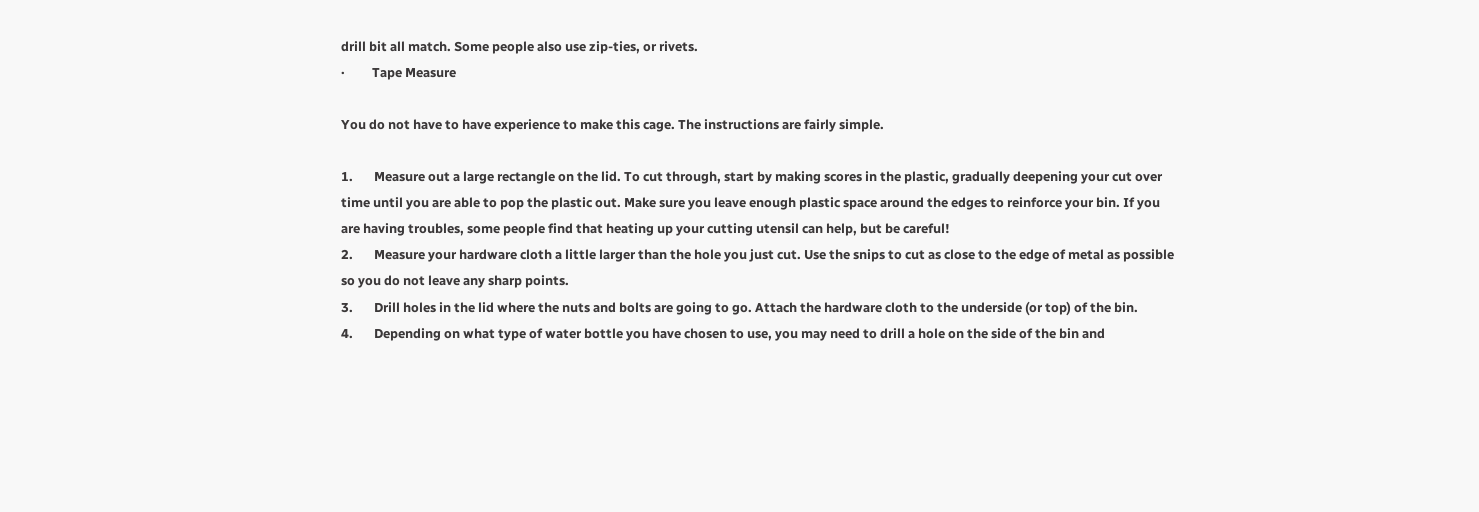drill bit all match. Some people also use zip-ties, or rivets.
·         Tape Measure

You do not have to have experience to make this cage. The instructions are fairly simple.

1.       Measure out a large rectangle on the lid. To cut through, start by making scores in the plastic, gradually deepening your cut over time until you are able to pop the plastic out. Make sure you leave enough plastic space around the edges to reinforce your bin. If you are having troubles, some people find that heating up your cutting utensil can help, but be careful!
2.       Measure your hardware cloth a little larger than the hole you just cut. Use the snips to cut as close to the edge of metal as possible so you do not leave any sharp points.
3.       Drill holes in the lid where the nuts and bolts are going to go. Attach the hardware cloth to the underside (or top) of the bin.
4.       Depending on what type of water bottle you have chosen to use, you may need to drill a hole on the side of the bin and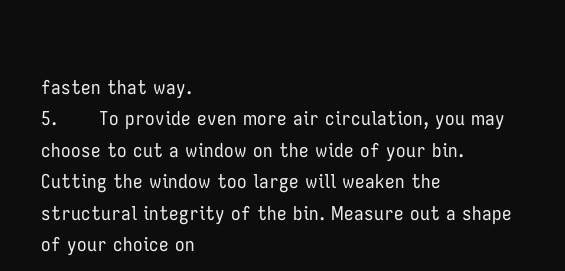fasten that way.
5.       To provide even more air circulation, you may choose to cut a window on the wide of your bin. Cutting the window too large will weaken the structural integrity of the bin. Measure out a shape of your choice on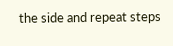the side and repeat steps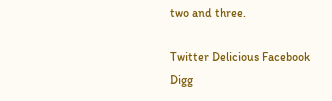two and three.

Twitter Delicious Facebook Digg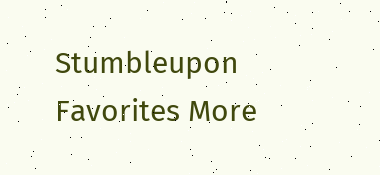Stumbleupon Favorites More